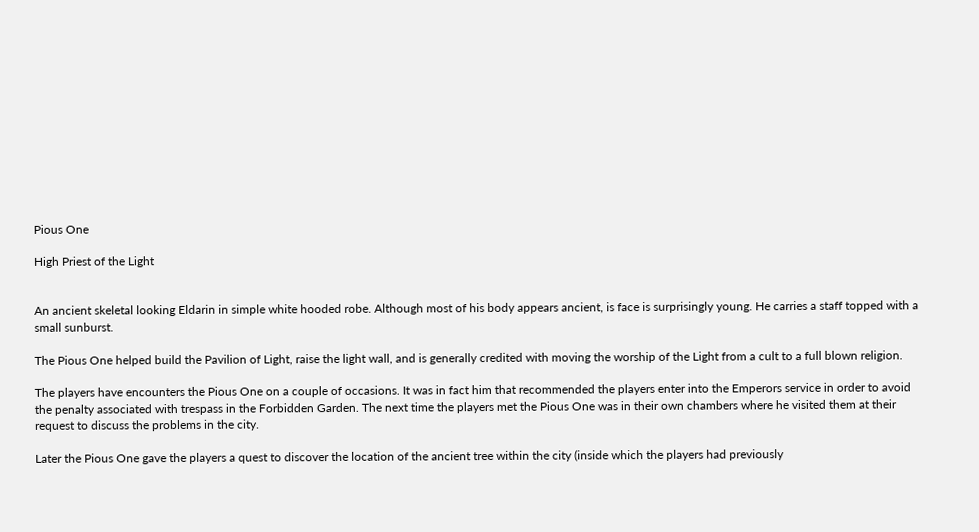Pious One

High Priest of the Light


An ancient skeletal looking Eldarin in simple white hooded robe. Although most of his body appears ancient, is face is surprisingly young. He carries a staff topped with a small sunburst.

The Pious One helped build the Pavilion of Light, raise the light wall, and is generally credited with moving the worship of the Light from a cult to a full blown religion.

The players have encounters the Pious One on a couple of occasions. It was in fact him that recommended the players enter into the Emperors service in order to avoid the penalty associated with trespass in the Forbidden Garden. The next time the players met the Pious One was in their own chambers where he visited them at their request to discuss the problems in the city.

Later the Pious One gave the players a quest to discover the location of the ancient tree within the city (inside which the players had previously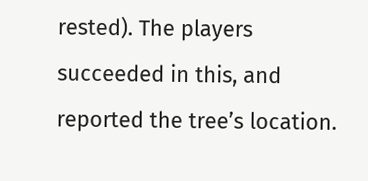rested). The players succeeded in this, and reported the tree’s location.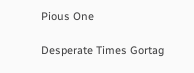Pious One

Desperate Times Gortag